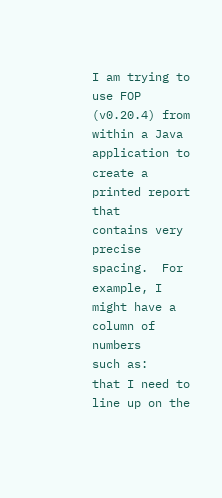I am trying to use FOP (v0.20.4) from within a Java application to create a
printed report that
contains very precise spacing.  For example, I might have a column of numbers
such as:
that I need to line up on the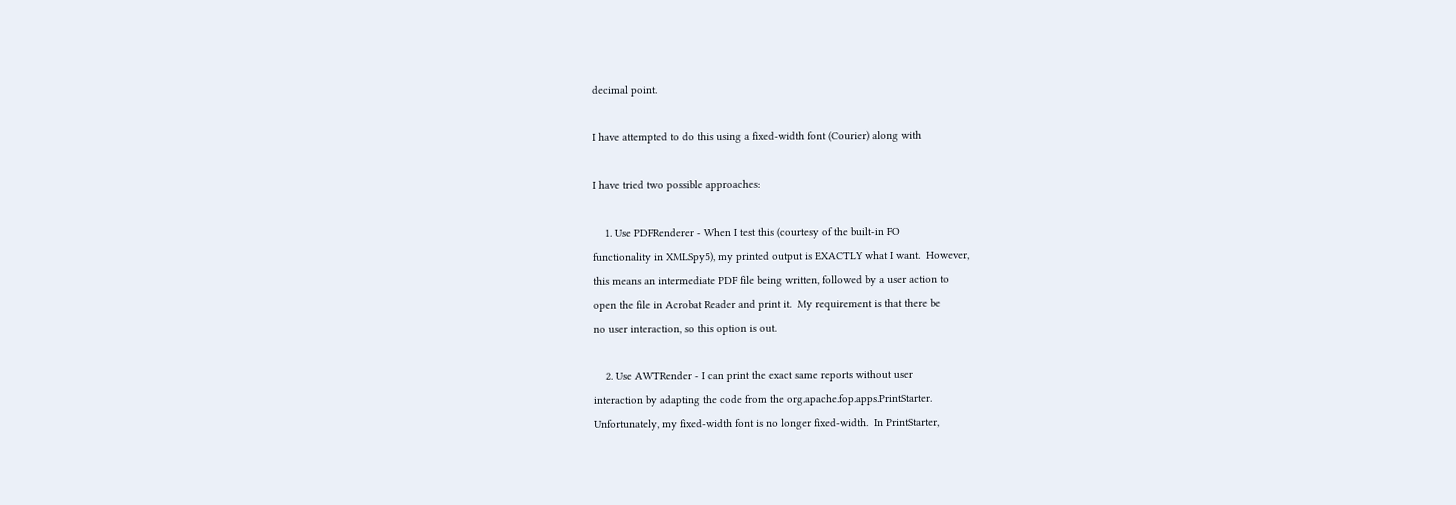decimal point.

I have attempted to do this using a fixed-width font (Courier) along with

I have tried two possible approaches:

    1. Use PDFRenderer - When I test this (courtesy of the built-in FO
functionality in XMLSpy5), my printed output is EXACTLY what I want.  However,
this means an intermediate PDF file being written, followed by a user action to
open the file in Acrobat Reader and print it.  My requirement is that there be
no user interaction, so this option is out.

    2. Use AWTRender - I can print the exact same reports without user
interaction by adapting the code from the org.apache.fop.apps.PrintStarter.
Unfortunately, my fixed-width font is no longer fixed-width.  In PrintStarter,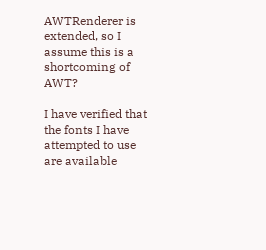AWTRenderer is extended, so I assume this is a shortcoming of AWT?

I have verified that the fonts I have attempted to use are available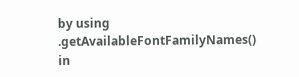by using
.getAvailableFontFamilyNames() in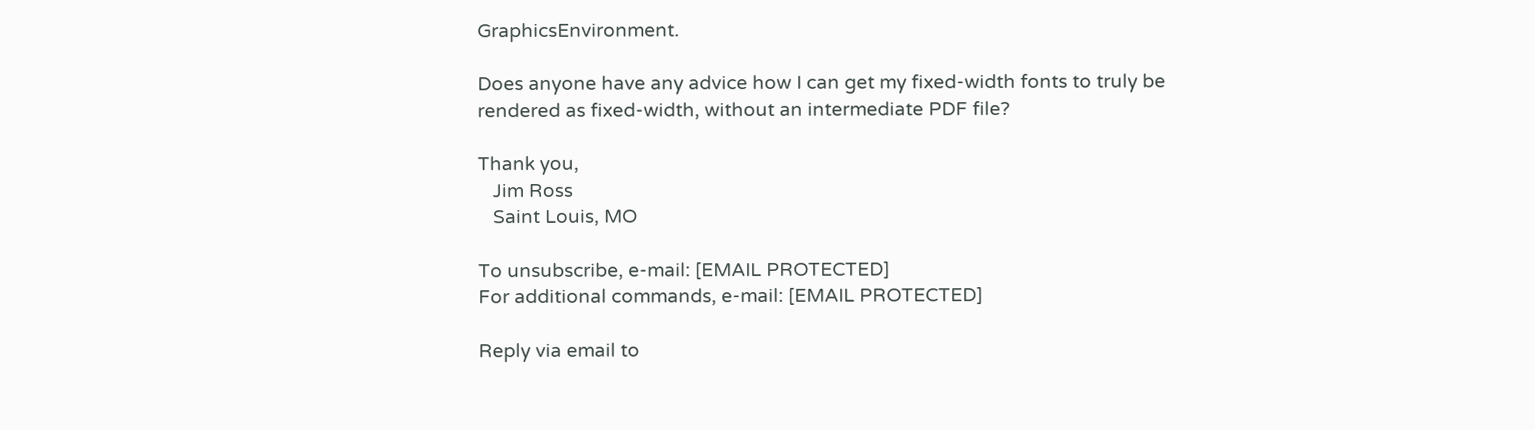GraphicsEnvironment.

Does anyone have any advice how I can get my fixed-width fonts to truly be
rendered as fixed-width, without an intermediate PDF file?

Thank you,
   Jim Ross
   Saint Louis, MO

To unsubscribe, e-mail: [EMAIL PROTECTED]
For additional commands, e-mail: [EMAIL PROTECTED]

Reply via email to